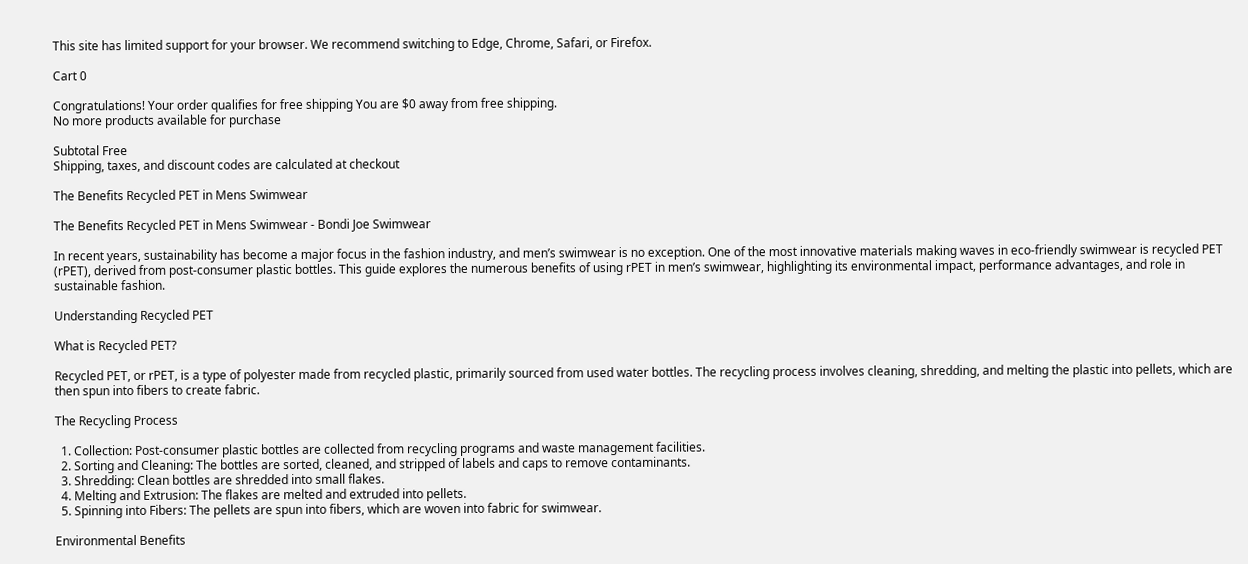This site has limited support for your browser. We recommend switching to Edge, Chrome, Safari, or Firefox.

Cart 0

Congratulations! Your order qualifies for free shipping You are $0 away from free shipping.
No more products available for purchase

Subtotal Free
Shipping, taxes, and discount codes are calculated at checkout

The Benefits Recycled PET in Mens Swimwear

The Benefits Recycled PET in Mens Swimwear - Bondi Joe Swimwear

In recent years, sustainability has become a major focus in the fashion industry, and men’s swimwear is no exception. One of the most innovative materials making waves in eco-friendly swimwear is recycled PET (rPET), derived from post-consumer plastic bottles. This guide explores the numerous benefits of using rPET in men’s swimwear, highlighting its environmental impact, performance advantages, and role in sustainable fashion.

Understanding Recycled PET

What is Recycled PET?

Recycled PET, or rPET, is a type of polyester made from recycled plastic, primarily sourced from used water bottles. The recycling process involves cleaning, shredding, and melting the plastic into pellets, which are then spun into fibers to create fabric.

The Recycling Process

  1. Collection: Post-consumer plastic bottles are collected from recycling programs and waste management facilities.
  2. Sorting and Cleaning: The bottles are sorted, cleaned, and stripped of labels and caps to remove contaminants.
  3. Shredding: Clean bottles are shredded into small flakes.
  4. Melting and Extrusion: The flakes are melted and extruded into pellets.
  5. Spinning into Fibers: The pellets are spun into fibers, which are woven into fabric for swimwear.

Environmental Benefits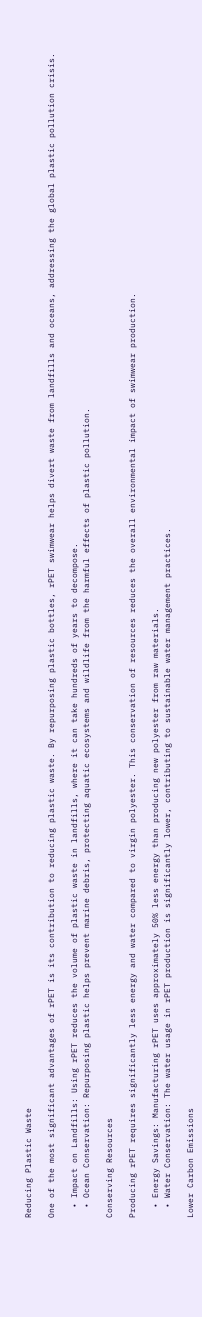Reducing Plastic Waste

One of the most significant advantages of rPET is its contribution to reducing plastic waste. By repurposing plastic bottles, rPET swimwear helps divert waste from landfills and oceans, addressing the global plastic pollution crisis.

  • Impact on Landfills: Using rPET reduces the volume of plastic waste in landfills, where it can take hundreds of years to decompose.
  • Ocean Conservation: Repurposing plastic helps prevent marine debris, protecting aquatic ecosystems and wildlife from the harmful effects of plastic pollution.

Conserving Resources

Producing rPET requires significantly less energy and water compared to virgin polyester. This conservation of resources reduces the overall environmental impact of swimwear production.

  • Energy Savings: Manufacturing rPET uses approximately 50% less energy than producing new polyester from raw materials.
  • Water Conservation: The water usage in rPET production is significantly lower, contributing to sustainable water management practices.

Lower Carbon Emissions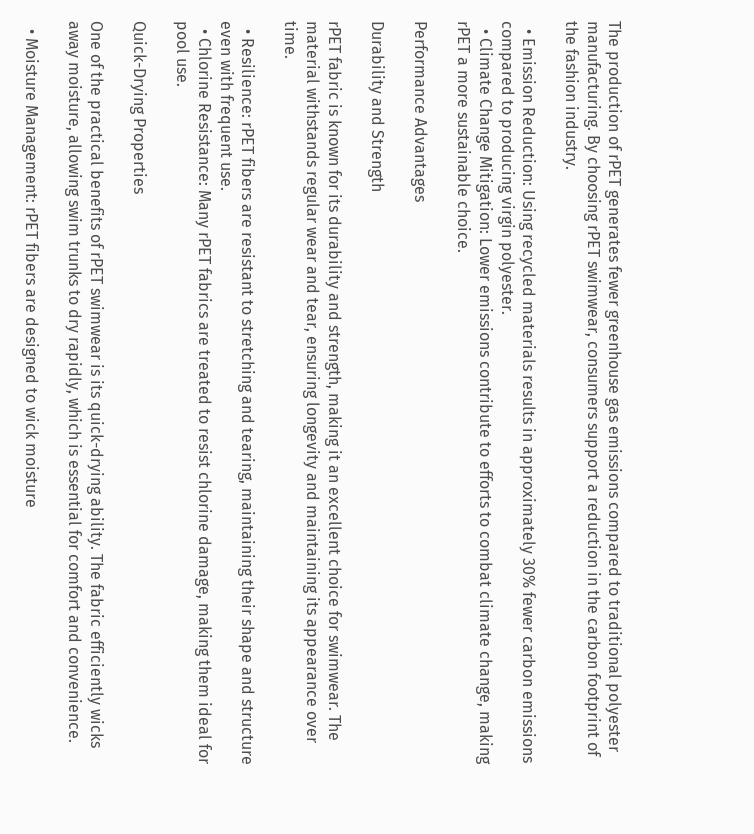The production of rPET generates fewer greenhouse gas emissions compared to traditional polyester manufacturing. By choosing rPET swimwear, consumers support a reduction in the carbon footprint of the fashion industry.

  • Emission Reduction: Using recycled materials results in approximately 30% fewer carbon emissions compared to producing virgin polyester.
  • Climate Change Mitigation: Lower emissions contribute to efforts to combat climate change, making rPET a more sustainable choice.

Performance Advantages

Durability and Strength

rPET fabric is known for its durability and strength, making it an excellent choice for swimwear. The material withstands regular wear and tear, ensuring longevity and maintaining its appearance over time.

  • Resilience: rPET fibers are resistant to stretching and tearing, maintaining their shape and structure even with frequent use.
  • Chlorine Resistance: Many rPET fabrics are treated to resist chlorine damage, making them ideal for pool use.

Quick-Drying Properties

One of the practical benefits of rPET swimwear is its quick-drying ability. The fabric efficiently wicks away moisture, allowing swim trunks to dry rapidly, which is essential for comfort and convenience.

  • Moisture Management: rPET fibers are designed to wick moisture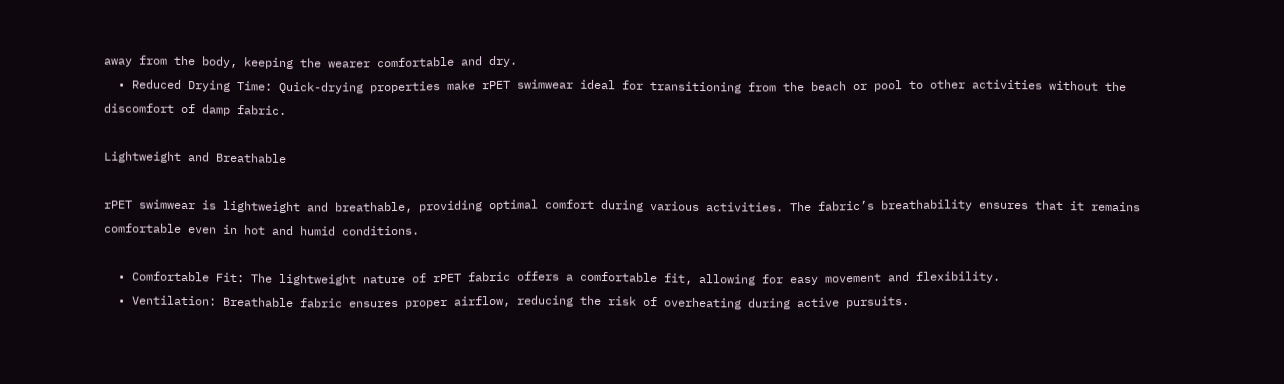away from the body, keeping the wearer comfortable and dry.
  • Reduced Drying Time: Quick-drying properties make rPET swimwear ideal for transitioning from the beach or pool to other activities without the discomfort of damp fabric.

Lightweight and Breathable

rPET swimwear is lightweight and breathable, providing optimal comfort during various activities. The fabric’s breathability ensures that it remains comfortable even in hot and humid conditions.

  • Comfortable Fit: The lightweight nature of rPET fabric offers a comfortable fit, allowing for easy movement and flexibility.
  • Ventilation: Breathable fabric ensures proper airflow, reducing the risk of overheating during active pursuits.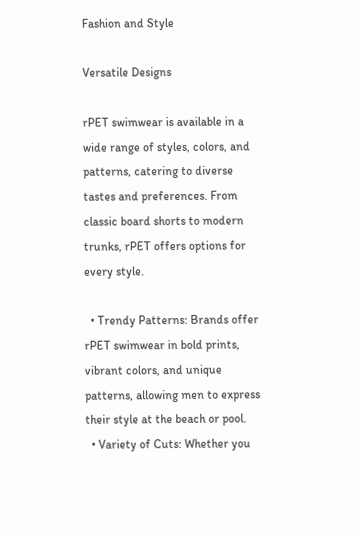Fashion and Style

Versatile Designs

rPET swimwear is available in a wide range of styles, colors, and patterns, catering to diverse tastes and preferences. From classic board shorts to modern trunks, rPET offers options for every style.

  • Trendy Patterns: Brands offer rPET swimwear in bold prints, vibrant colors, and unique patterns, allowing men to express their style at the beach or pool.
  • Variety of Cuts: Whether you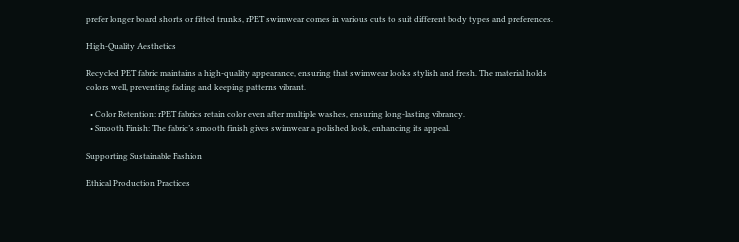prefer longer board shorts or fitted trunks, rPET swimwear comes in various cuts to suit different body types and preferences.

High-Quality Aesthetics

Recycled PET fabric maintains a high-quality appearance, ensuring that swimwear looks stylish and fresh. The material holds colors well, preventing fading and keeping patterns vibrant.

  • Color Retention: rPET fabrics retain color even after multiple washes, ensuring long-lasting vibrancy.
  • Smooth Finish: The fabric’s smooth finish gives swimwear a polished look, enhancing its appeal.

Supporting Sustainable Fashion

Ethical Production Practices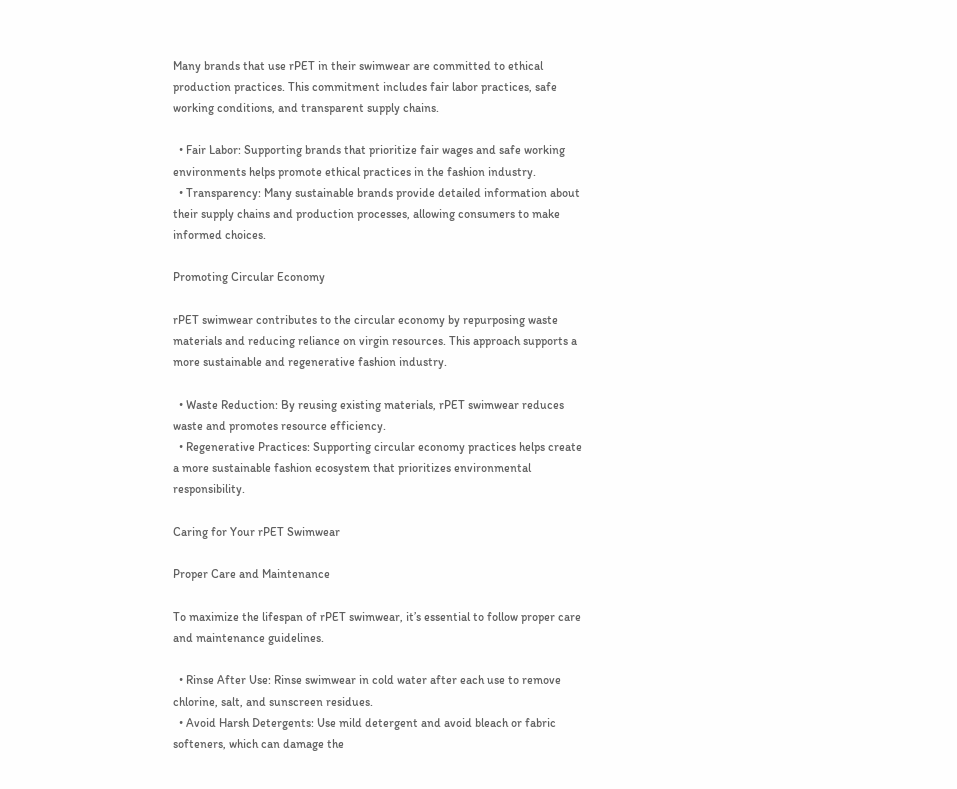Many brands that use rPET in their swimwear are committed to ethical production practices. This commitment includes fair labor practices, safe working conditions, and transparent supply chains.

  • Fair Labor: Supporting brands that prioritize fair wages and safe working environments helps promote ethical practices in the fashion industry.
  • Transparency: Many sustainable brands provide detailed information about their supply chains and production processes, allowing consumers to make informed choices.

Promoting Circular Economy

rPET swimwear contributes to the circular economy by repurposing waste materials and reducing reliance on virgin resources. This approach supports a more sustainable and regenerative fashion industry.

  • Waste Reduction: By reusing existing materials, rPET swimwear reduces waste and promotes resource efficiency.
  • Regenerative Practices: Supporting circular economy practices helps create a more sustainable fashion ecosystem that prioritizes environmental responsibility.

Caring for Your rPET Swimwear

Proper Care and Maintenance

To maximize the lifespan of rPET swimwear, it’s essential to follow proper care and maintenance guidelines.

  • Rinse After Use: Rinse swimwear in cold water after each use to remove chlorine, salt, and sunscreen residues.
  • Avoid Harsh Detergents: Use mild detergent and avoid bleach or fabric softeners, which can damage the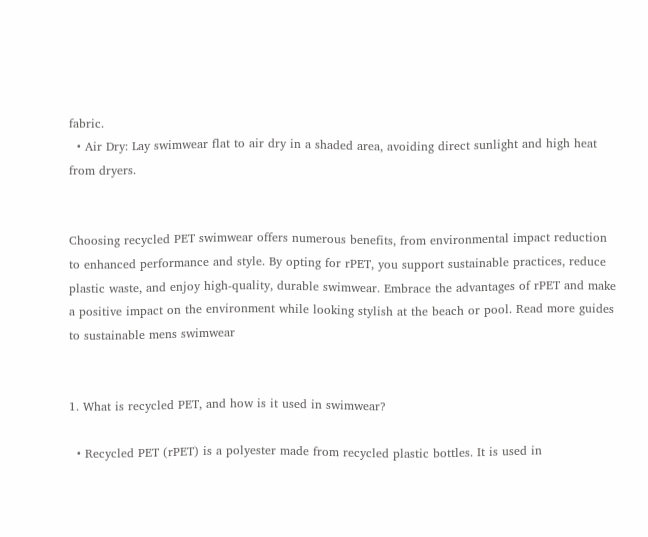fabric.
  • Air Dry: Lay swimwear flat to air dry in a shaded area, avoiding direct sunlight and high heat from dryers.


Choosing recycled PET swimwear offers numerous benefits, from environmental impact reduction to enhanced performance and style. By opting for rPET, you support sustainable practices, reduce plastic waste, and enjoy high-quality, durable swimwear. Embrace the advantages of rPET and make a positive impact on the environment while looking stylish at the beach or pool. Read more guides to sustainable mens swimwear


1. What is recycled PET, and how is it used in swimwear?

  • Recycled PET (rPET) is a polyester made from recycled plastic bottles. It is used in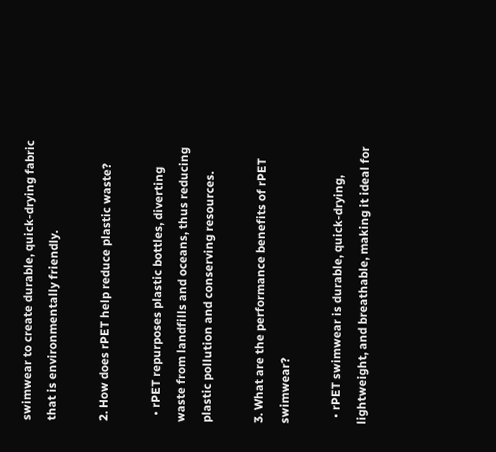swimwear to create durable, quick-drying fabric that is environmentally friendly.

2. How does rPET help reduce plastic waste?

  • rPET repurposes plastic bottles, diverting waste from landfills and oceans, thus reducing plastic pollution and conserving resources.

3. What are the performance benefits of rPET swimwear?

  • rPET swimwear is durable, quick-drying, lightweight, and breathable, making it ideal for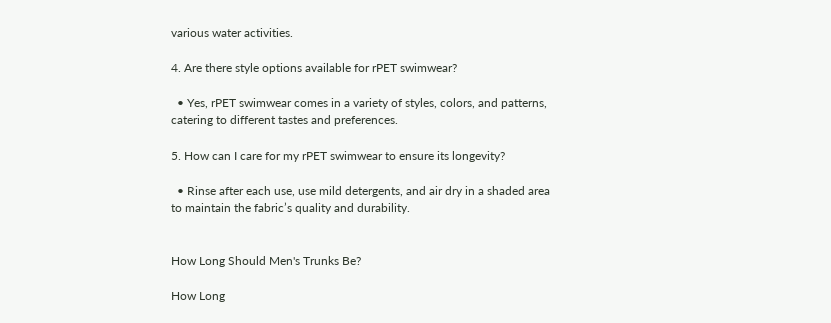various water activities.

4. Are there style options available for rPET swimwear?

  • Yes, rPET swimwear comes in a variety of styles, colors, and patterns, catering to different tastes and preferences.

5. How can I care for my rPET swimwear to ensure its longevity?

  • Rinse after each use, use mild detergents, and air dry in a shaded area to maintain the fabric’s quality and durability.


How Long Should Men's Trunks Be?

How Long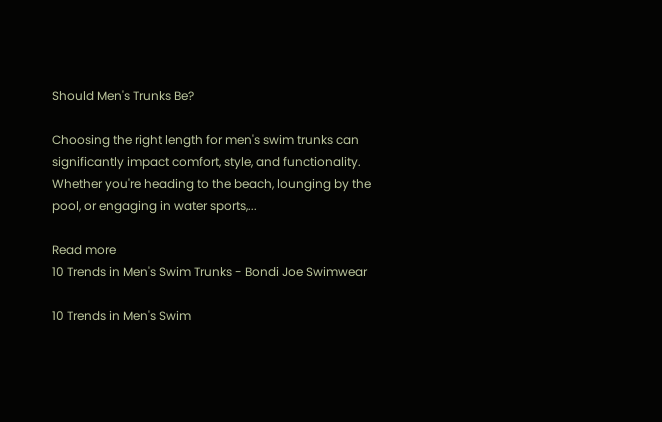Should Men's Trunks Be?

Choosing the right length for men's swim trunks can significantly impact comfort, style, and functionality. Whether you're heading to the beach, lounging by the pool, or engaging in water sports,...

Read more
10 Trends in Men's Swim Trunks - Bondi Joe Swimwear

10 Trends in Men's Swim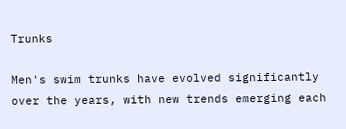Trunks

Men's swim trunks have evolved significantly over the years, with new trends emerging each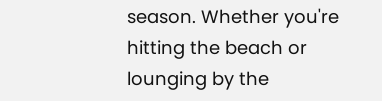season. Whether you're hitting the beach or lounging by the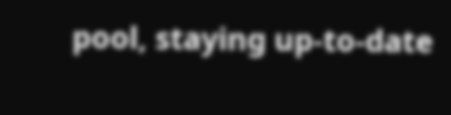pool, staying up-to-date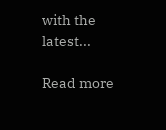with the latest...

Read more